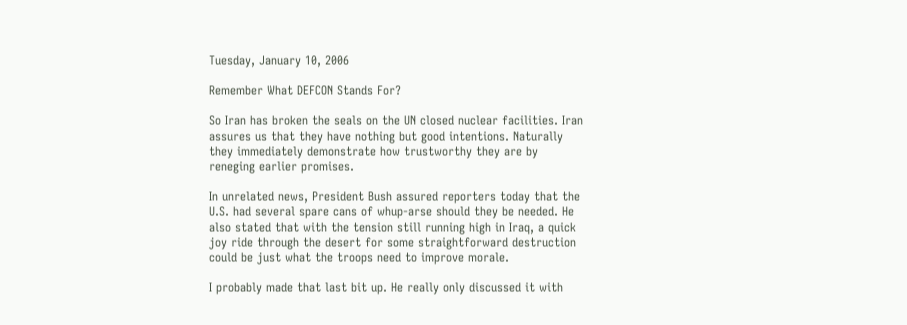Tuesday, January 10, 2006

Remember What DEFCON Stands For?

So Iran has broken the seals on the UN closed nuclear facilities. Iran assures us that they have nothing but good intentions. Naturally they immediately demonstrate how trustworthy they are by reneging earlier promises.

In unrelated news, President Bush assured reporters today that the U.S. had several spare cans of whup-arse should they be needed. He also stated that with the tension still running high in Iraq, a quick joy ride through the desert for some straightforward destruction could be just what the troops need to improve morale.

I probably made that last bit up. He really only discussed it with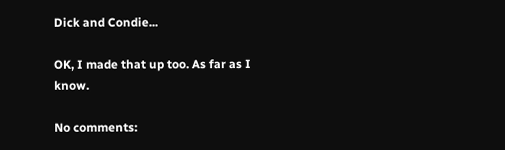Dick and Condie...

OK, I made that up too. As far as I know.

No comments: